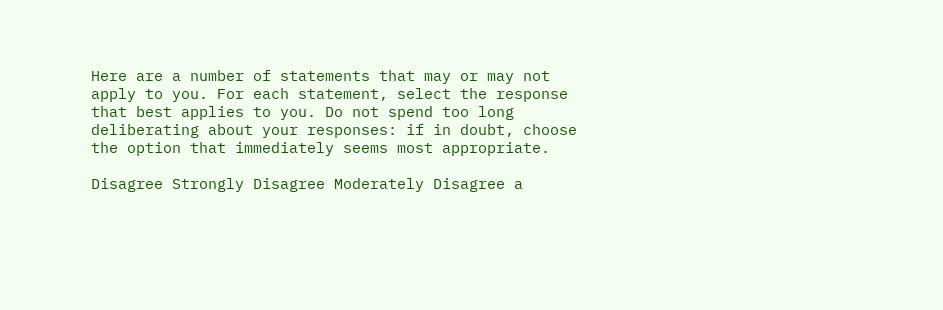Here are a number of statements that may or may not apply to you. For each statement, select the response that best applies to you. Do not spend too long deliberating about your responses: if in doubt, choose the option that immediately seems most appropriate.

Disagree Strongly Disagree Moderately Disagree a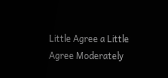Little Agree a Little Agree Moderately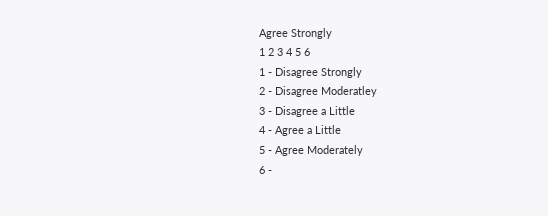Agree Strongly
1 2 3 4 5 6
1 - Disagree Strongly
2 - Disagree Moderatley
3 - Disagree a Little
4 - Agree a Little
5 - Agree Moderately
6 -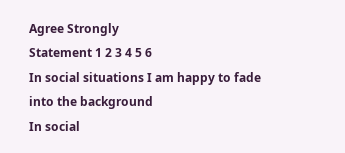Agree Strongly
Statement 1 2 3 4 5 6
In social situations I am happy to fade into the background
In social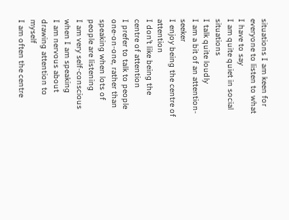situations I am keen for everyone to listen to what I have to say
I am quite quiet in social situations
I talk quite loudly
I am a bit of an attention-seeker
I enjoy being the centre of attention
I don’t like being the centre of attention
I prefer to talk to people one-on-one, rather than speaking when lots of people are listening
I am very self-conscious when I am speaking
I am nervous about drawing attention to myself
I am often the centre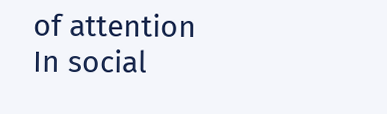of attention
In social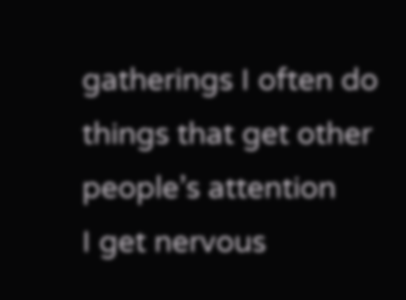gatherings I often do things that get other people’s attention
I get nervous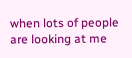when lots of people are looking at me